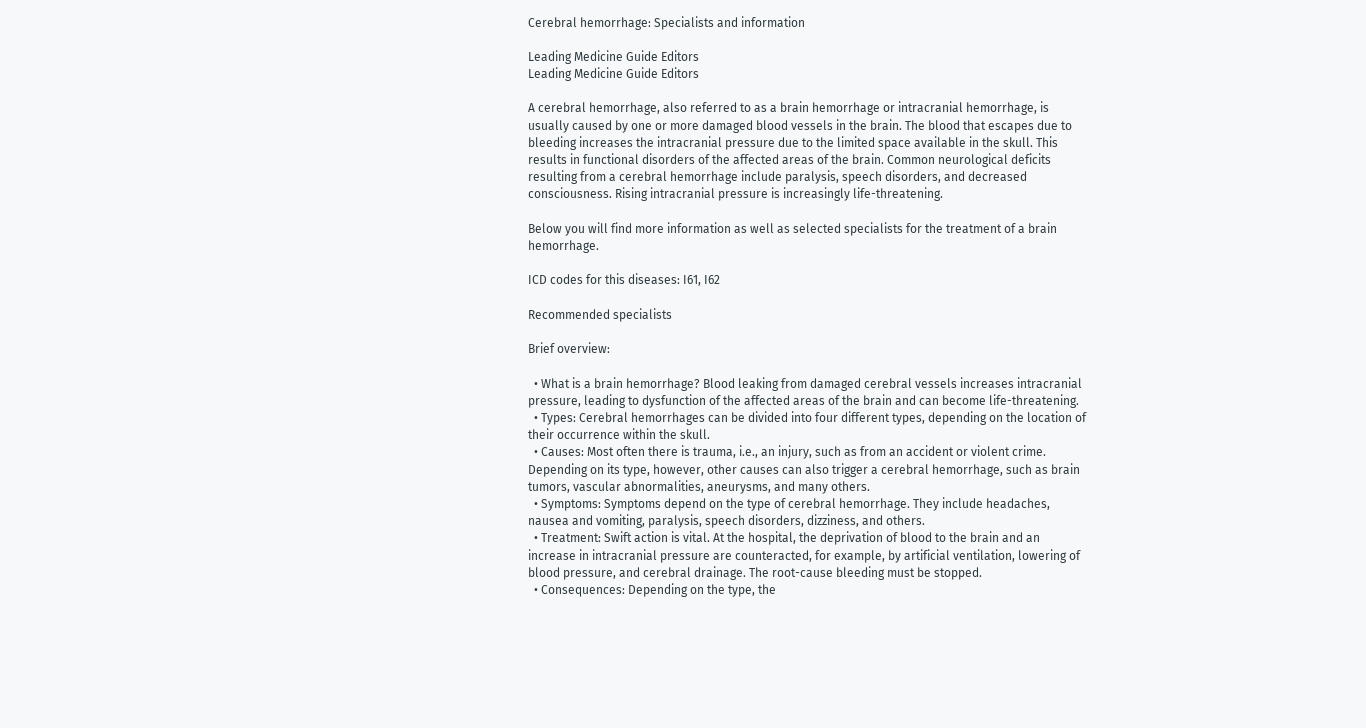Cerebral hemorrhage: Specialists and information

Leading Medicine Guide Editors
Leading Medicine Guide Editors

A cerebral hemorrhage, also referred to as a brain hemorrhage or intracranial hemorrhage, is usually caused by one or more damaged blood vessels in the brain. The blood that escapes due to bleeding increases the intracranial pressure due to the limited space available in the skull. This results in functional disorders of the affected areas of the brain. Common neurological deficits resulting from a cerebral hemorrhage include paralysis, speech disorders, and decreased consciousness. Rising intracranial pressure is increasingly life-threatening.

Below you will find more information as well as selected specialists for the treatment of a brain hemorrhage.

ICD codes for this diseases: I61, I62

Recommended specialists

Brief overview:

  • What is a brain hemorrhage? Blood leaking from damaged cerebral vessels increases intracranial pressure, leading to dysfunction of the affected areas of the brain and can become life-threatening.
  • Types: Cerebral hemorrhages can be divided into four different types, depending on the location of their occurrence within the skull.
  • Causes: Most often there is trauma, i.e., an injury, such as from an accident or violent crime. Depending on its type, however, other causes can also trigger a cerebral hemorrhage, such as brain tumors, vascular abnormalities, aneurysms, and many others.
  • Symptoms: Symptoms depend on the type of cerebral hemorrhage. They include headaches, nausea and vomiting, paralysis, speech disorders, dizziness, and others.
  • Treatment: Swift action is vital. At the hospital, the deprivation of blood to the brain and an increase in intracranial pressure are counteracted, for example, by artificial ventilation, lowering of blood pressure, and cerebral drainage. The root-cause bleeding must be stopped.
  • Consequences: Depending on the type, the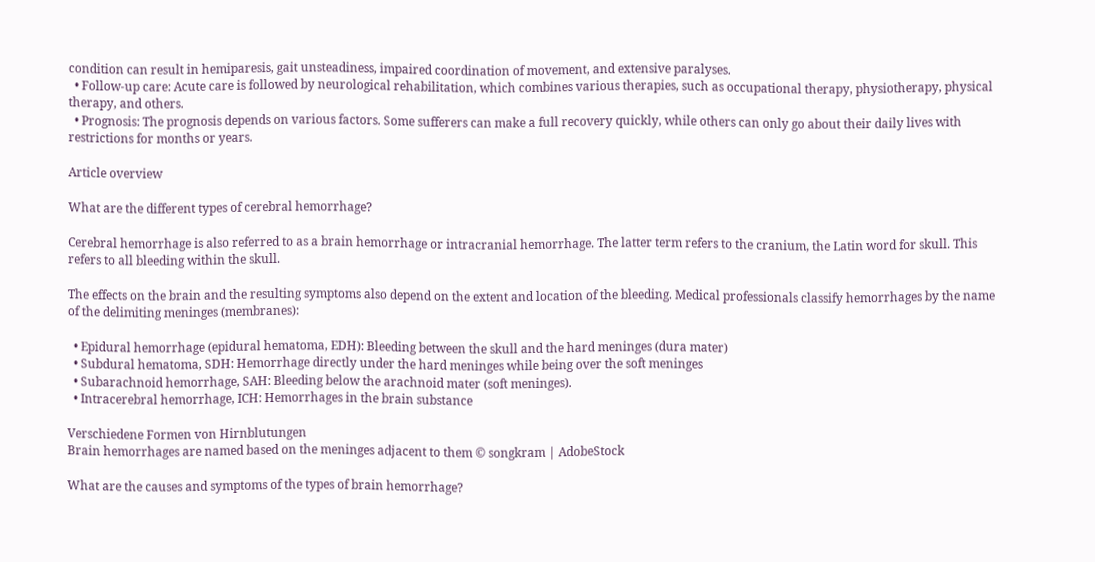condition can result in hemiparesis, gait unsteadiness, impaired coordination of movement, and extensive paralyses.
  • Follow-up care: Acute care is followed by neurological rehabilitation, which combines various therapies, such as occupational therapy, physiotherapy, physical therapy, and others.
  • Prognosis: The prognosis depends on various factors. Some sufferers can make a full recovery quickly, while others can only go about their daily lives with restrictions for months or years.

Article overview

What are the different types of cerebral hemorrhage?

Cerebral hemorrhage is also referred to as a brain hemorrhage or intracranial hemorrhage. The latter term refers to the cranium, the Latin word for skull. This refers to all bleeding within the skull.

The effects on the brain and the resulting symptoms also depend on the extent and location of the bleeding. Medical professionals classify hemorrhages by the name of the delimiting meninges (membranes):

  • Epidural hemorrhage (epidural hematoma, EDH): Bleeding between the skull and the hard meninges (dura mater)
  • Subdural hematoma, SDH: Hemorrhage directly under the hard meninges while being over the soft meninges
  • Subarachnoid hemorrhage, SAH: Bleeding below the arachnoid mater (soft meninges).
  • Intracerebral hemorrhage, ICH: Hemorrhages in the brain substance

Verschiedene Formen von Hirnblutungen
Brain hemorrhages are named based on the meninges adjacent to them © songkram | AdobeStock

What are the causes and symptoms of the types of brain hemorrhage?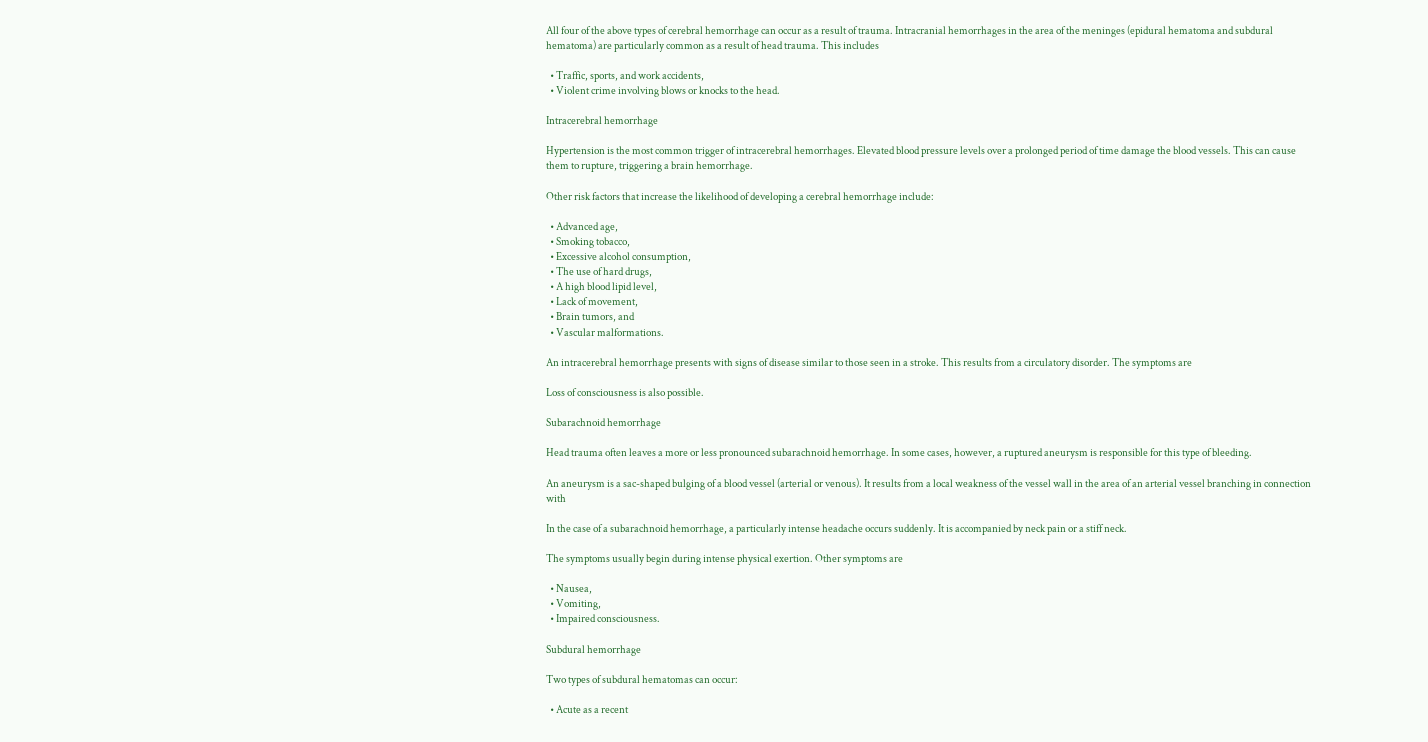All four of the above types of cerebral hemorrhage can occur as a result of trauma. Intracranial hemorrhages in the area of the meninges (epidural hematoma and subdural hematoma) are particularly common as a result of head trauma. This includes

  • Traffic, sports, and work accidents,
  • Violent crime involving blows or knocks to the head.

Intracerebral hemorrhage

Hypertension is the most common trigger of intracerebral hemorrhages. Elevated blood pressure levels over a prolonged period of time damage the blood vessels. This can cause them to rupture, triggering a brain hemorrhage.

Other risk factors that increase the likelihood of developing a cerebral hemorrhage include:

  • Advanced age,
  • Smoking tobacco,
  • Excessive alcohol consumption,
  • The use of hard drugs,
  • A high blood lipid level,
  • Lack of movement,
  • Brain tumors, and
  • Vascular malformations.

An intracerebral hemorrhage presents with signs of disease similar to those seen in a stroke. This results from a circulatory disorder. The symptoms are

Loss of consciousness is also possible.

Subarachnoid hemorrhage

Head trauma often leaves a more or less pronounced subarachnoid hemorrhage. In some cases, however, a ruptured aneurysm is responsible for this type of bleeding.

An aneurysm is a sac-shaped bulging of a blood vessel (arterial or venous). It results from a local weakness of the vessel wall in the area of an arterial vessel branching in connection with

In the case of a subarachnoid hemorrhage, a particularly intense headache occurs suddenly. It is accompanied by neck pain or a stiff neck.

The symptoms usually begin during intense physical exertion. Other symptoms are

  • Nausea,
  • Vomiting,
  • Impaired consciousness.

Subdural hemorrhage

Two types of subdural hematomas can occur:

  • Acute as a recent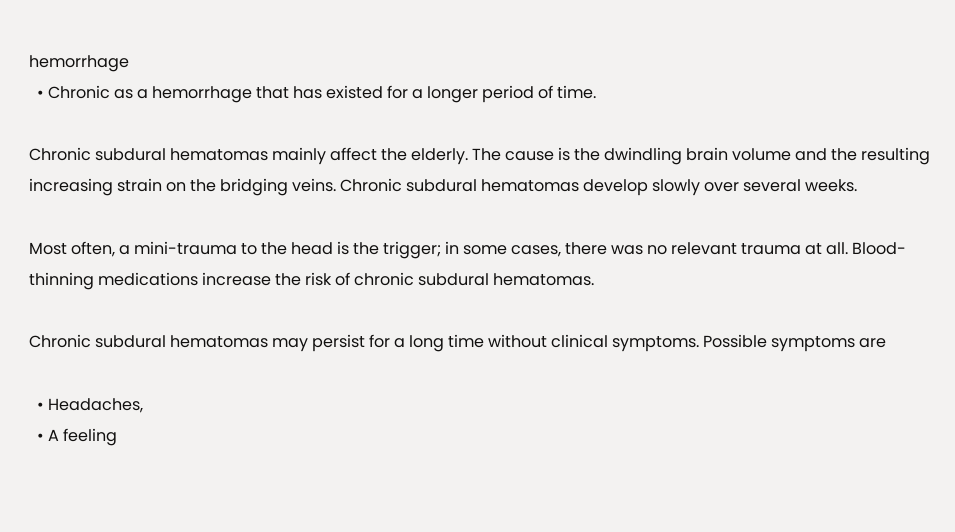hemorrhage
  • Chronic as a hemorrhage that has existed for a longer period of time.

Chronic subdural hematomas mainly affect the elderly. The cause is the dwindling brain volume and the resulting increasing strain on the bridging veins. Chronic subdural hematomas develop slowly over several weeks.

Most often, a mini-trauma to the head is the trigger; in some cases, there was no relevant trauma at all. Blood-thinning medications increase the risk of chronic subdural hematomas.

Chronic subdural hematomas may persist for a long time without clinical symptoms. Possible symptoms are

  • Headaches,
  • A feeling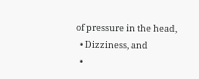of pressure in the head,
  • Dizziness, and
  •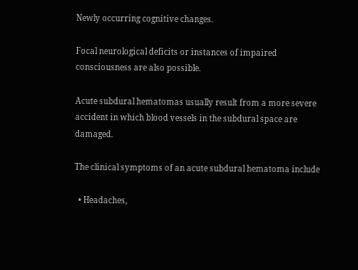Newly occurring cognitive changes.

Focal neurological deficits or instances of impaired consciousness are also possible.

Acute subdural hematomas usually result from a more severe accident in which blood vessels in the subdural space are damaged.

The clinical symptoms of an acute subdural hematoma include

  • Headaches,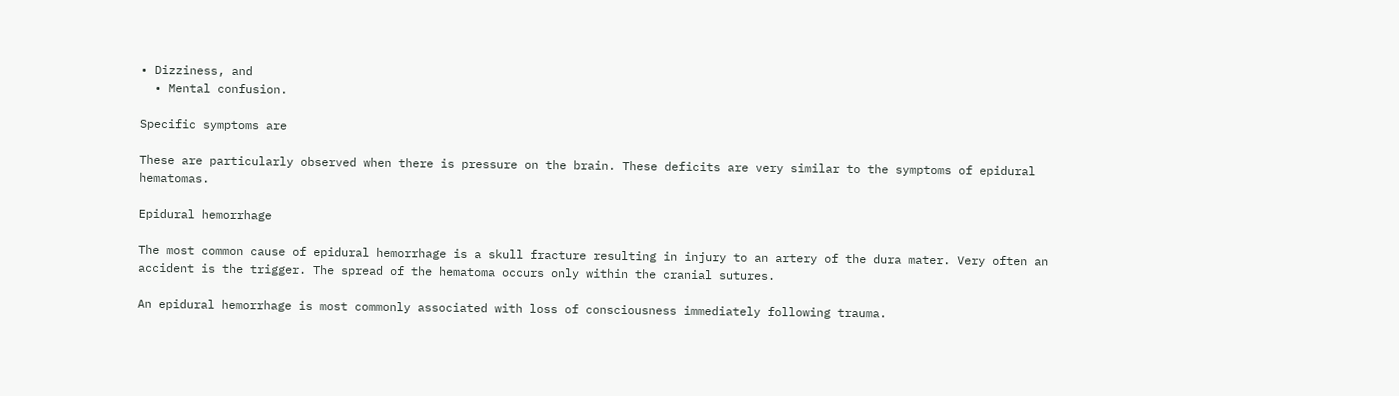• Dizziness, and
  • Mental confusion.

Specific symptoms are

These are particularly observed when there is pressure on the brain. These deficits are very similar to the symptoms of epidural hematomas.

Epidural hemorrhage

The most common cause of epidural hemorrhage is a skull fracture resulting in injury to an artery of the dura mater. Very often an accident is the trigger. The spread of the hematoma occurs only within the cranial sutures.

An epidural hemorrhage is most commonly associated with loss of consciousness immediately following trauma.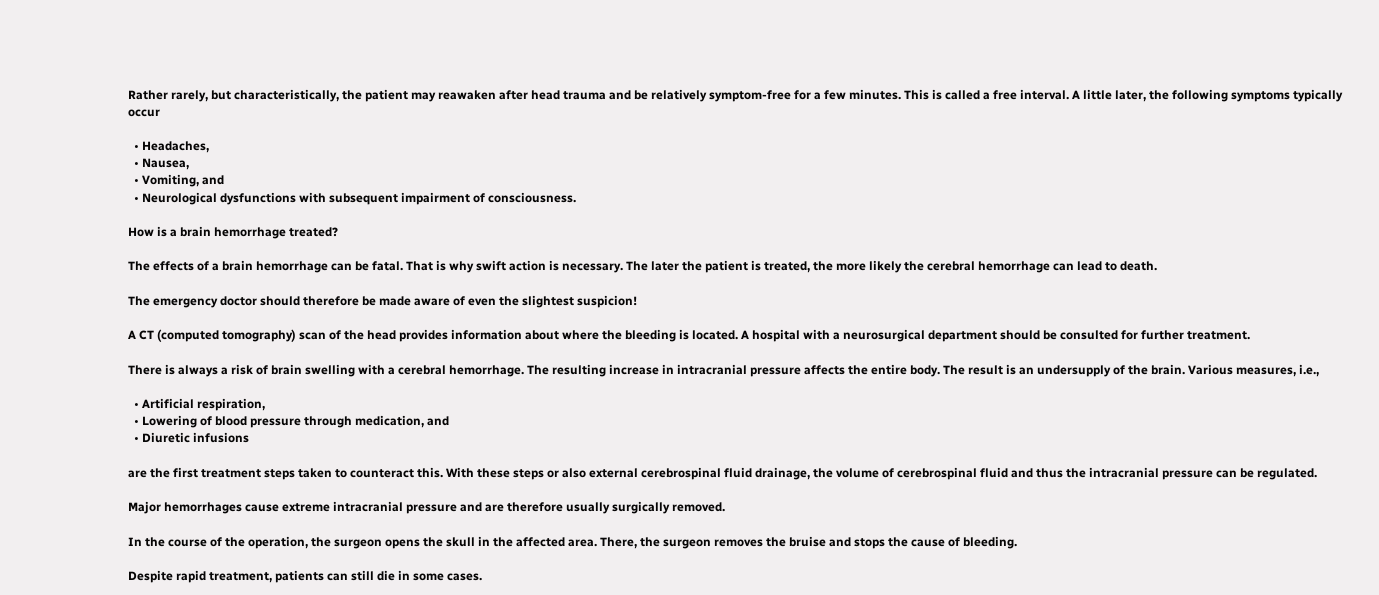Rather rarely, but characteristically, the patient may reawaken after head trauma and be relatively symptom-free for a few minutes. This is called a free interval. A little later, the following symptoms typically occur

  • Headaches,
  • Nausea,
  • Vomiting, and
  • Neurological dysfunctions with subsequent impairment of consciousness.

How is a brain hemorrhage treated?

The effects of a brain hemorrhage can be fatal. That is why swift action is necessary. The later the patient is treated, the more likely the cerebral hemorrhage can lead to death.

The emergency doctor should therefore be made aware of even the slightest suspicion!

A CT (computed tomography) scan of the head provides information about where the bleeding is located. A hospital with a neurosurgical department should be consulted for further treatment.

There is always a risk of brain swelling with a cerebral hemorrhage. The resulting increase in intracranial pressure affects the entire body. The result is an undersupply of the brain. Various measures, i.e.,

  • Artificial respiration,
  • Lowering of blood pressure through medication, and
  • Diuretic infusions

are the first treatment steps taken to counteract this. With these steps or also external cerebrospinal fluid drainage, the volume of cerebrospinal fluid and thus the intracranial pressure can be regulated.

Major hemorrhages cause extreme intracranial pressure and are therefore usually surgically removed.

In the course of the operation, the surgeon opens the skull in the affected area. There, the surgeon removes the bruise and stops the cause of bleeding.

Despite rapid treatment, patients can still die in some cases.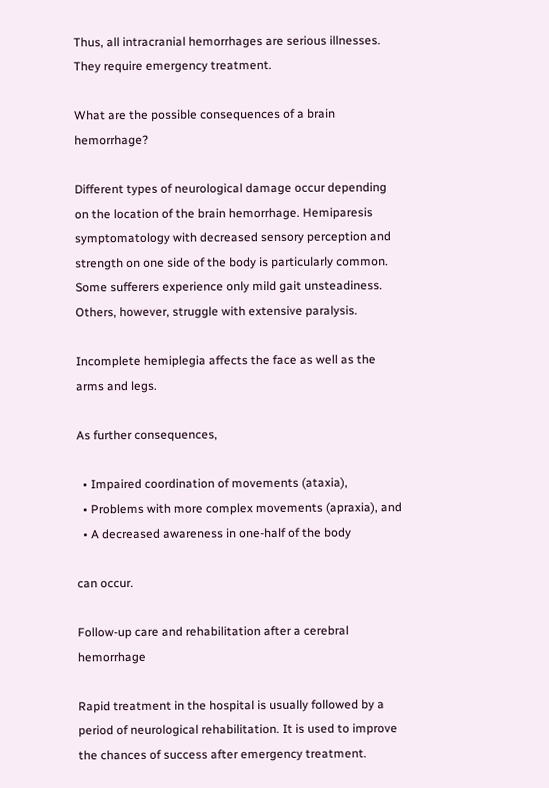Thus, all intracranial hemorrhages are serious illnesses. They require emergency treatment.

What are the possible consequences of a brain hemorrhage?

Different types of neurological damage occur depending on the location of the brain hemorrhage. Hemiparesis symptomatology with decreased sensory perception and strength on one side of the body is particularly common. Some sufferers experience only mild gait unsteadiness. Others, however, struggle with extensive paralysis.

Incomplete hemiplegia affects the face as well as the arms and legs.

As further consequences,

  • Impaired coordination of movements (ataxia),
  • Problems with more complex movements (apraxia), and
  • A decreased awareness in one-half of the body

can occur.

Follow-up care and rehabilitation after a cerebral hemorrhage

Rapid treatment in the hospital is usually followed by a period of neurological rehabilitation. It is used to improve the chances of success after emergency treatment.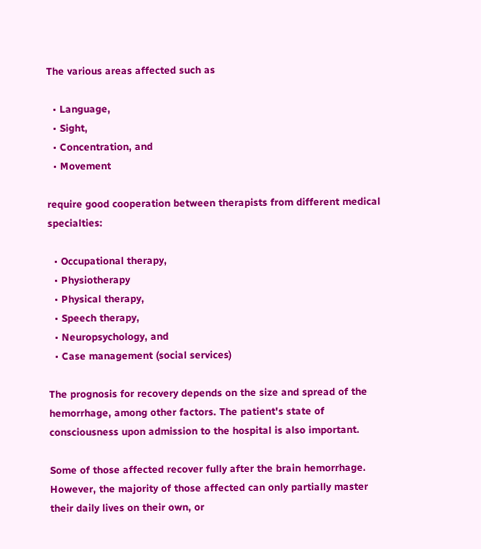The various areas affected such as

  • Language,
  • Sight,
  • Concentration, and
  • Movement

require good cooperation between therapists from different medical specialties:

  • Occupational therapy,
  • Physiotherapy
  • Physical therapy,
  • Speech therapy,
  • Neuropsychology, and
  • Case management (social services)

The prognosis for recovery depends on the size and spread of the hemorrhage, among other factors. The patient's state of consciousness upon admission to the hospital is also important.

Some of those affected recover fully after the brain hemorrhage. However, the majority of those affected can only partially master their daily lives on their own, or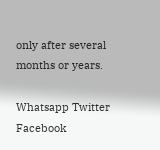only after several months or years.

Whatsapp Twitter Facebook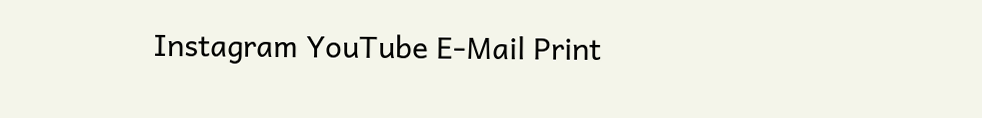Instagram YouTube E-Mail Print